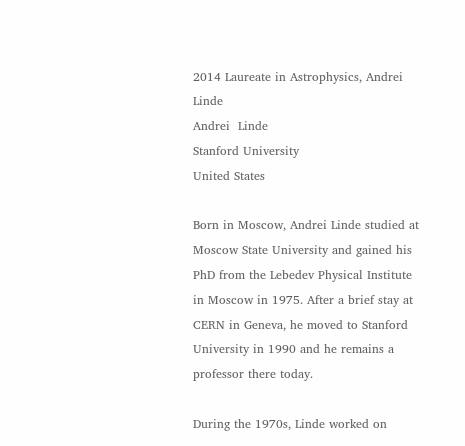2014 Laureate in Astrophysics, Andrei Linde
Andrei  Linde
Stanford University
United States

Born in Moscow, Andrei Linde studied at Moscow State University and gained his PhD from the Lebedev Physical Institute in Moscow in 1975. After a brief stay at CERN in Geneva, he moved to Stanford University in 1990 and he remains a professor there today.

During the 1970s, Linde worked on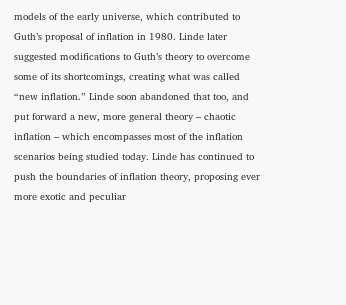models of the early universe, which contributed to Guth’s proposal of inflation in 1980. Linde later suggested modifications to Guth’s theory to overcome some of its shortcomings, creating what was called “new inflation.” Linde soon abandoned that too, and put forward a new, more general theory – chaotic inflation – which encompasses most of the inflation scenarios being studied today. Linde has continued to push the boundaries of inflation theory, proposing ever more exotic and peculiar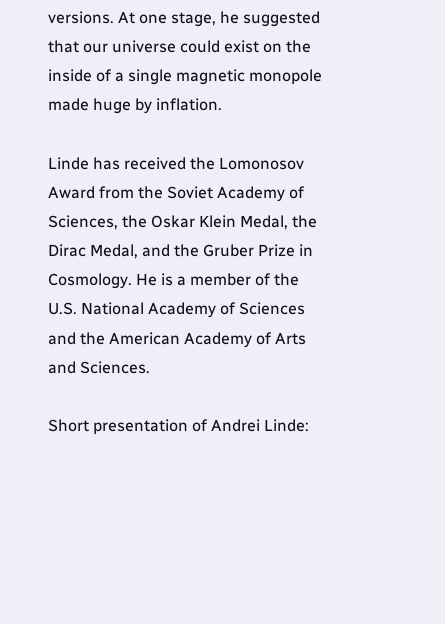versions. At one stage, he suggested that our universe could exist on the inside of a single magnetic monopole made huge by inflation.

Linde has received the Lomonosov Award from the Soviet Academy of Sciences, the Oskar Klein Medal, the Dirac Medal, and the Gruber Prize in Cosmology. He is a member of the U.S. National Academy of Sciences and the American Academy of Arts and Sciences.

Short presentation of Andrei Linde: